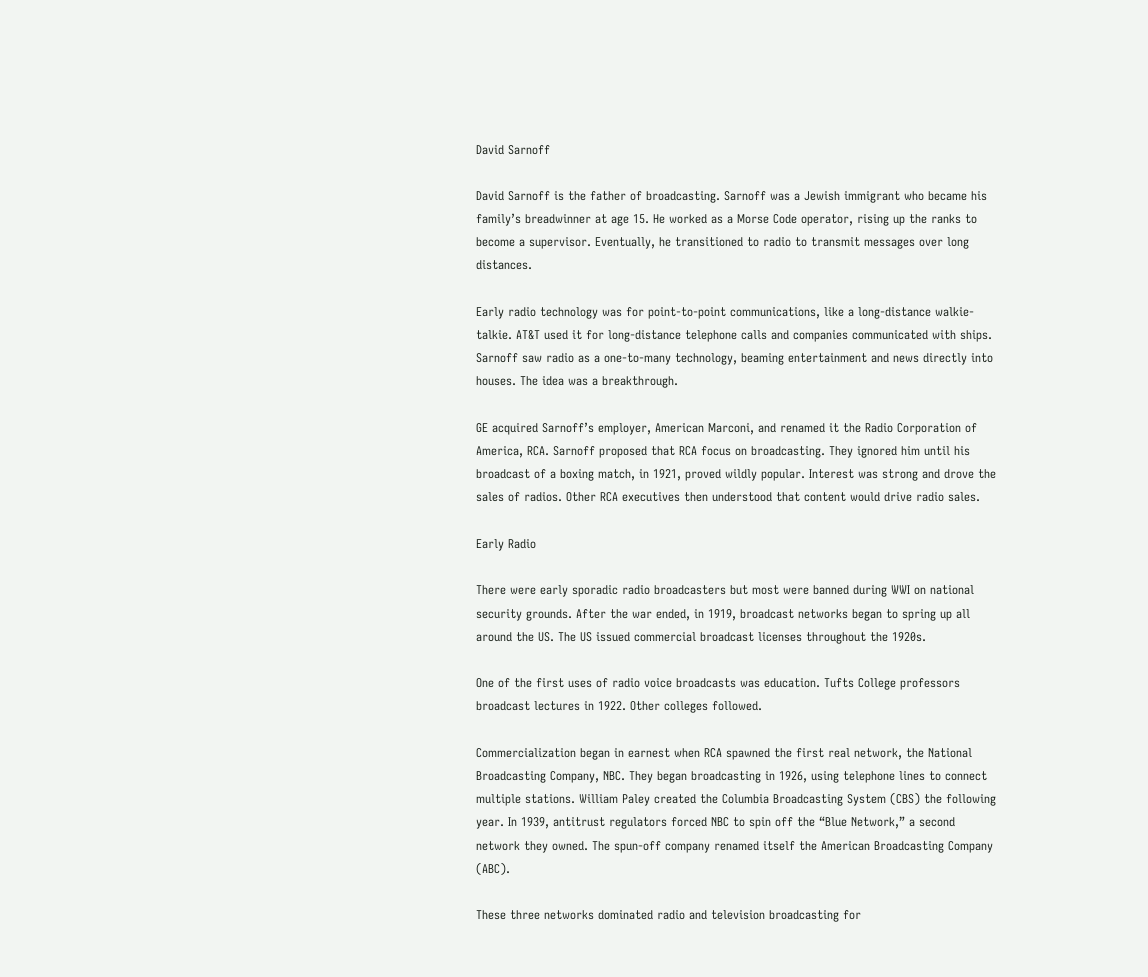David Sarnoff

David Sarnoff is the father of broadcasting. Sarnoff was a Jewish immigrant who became his family’s breadwinner at age 15. He worked as a Morse Code operator, rising up the ranks to become a supervisor. Eventually, he transitioned to radio to transmit messages over long distances.

Early radio technology was for point-to-point communications, like a long-distance walkie-talkie. AT&T used it for long-distance telephone calls and companies communicated with ships. Sarnoff saw radio as a one-to-many technology, beaming entertainment and news directly into houses. The idea was a breakthrough.

GE acquired Sarnoff’s employer, American Marconi, and renamed it the Radio Corporation of America, RCA. Sarnoff proposed that RCA focus on broadcasting. They ignored him until his broadcast of a boxing match, in 1921, proved wildly popular. Interest was strong and drove the sales of radios. Other RCA executives then understood that content would drive radio sales.

Early Radio

There were early sporadic radio broadcasters but most were banned during WWI on national security grounds. After the war ended, in 1919, broadcast networks began to spring up all around the US. The US issued commercial broadcast licenses throughout the 1920s.

One of the first uses of radio voice broadcasts was education. Tufts College professors broadcast lectures in 1922. Other colleges followed.

Commercialization began in earnest when RCA spawned the first real network, the National Broadcasting Company, NBC. They began broadcasting in 1926, using telephone lines to connect multiple stations. William Paley created the Columbia Broadcasting System (CBS) the following year. In 1939, antitrust regulators forced NBC to spin off the “Blue Network,” a second network they owned. The spun-off company renamed itself the American Broadcasting Company (ABC).

These three networks dominated radio and television broadcasting for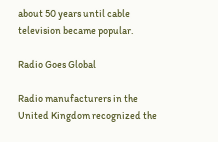about 50 years until cable television became popular.

Radio Goes Global

Radio manufacturers in the United Kingdom recognized the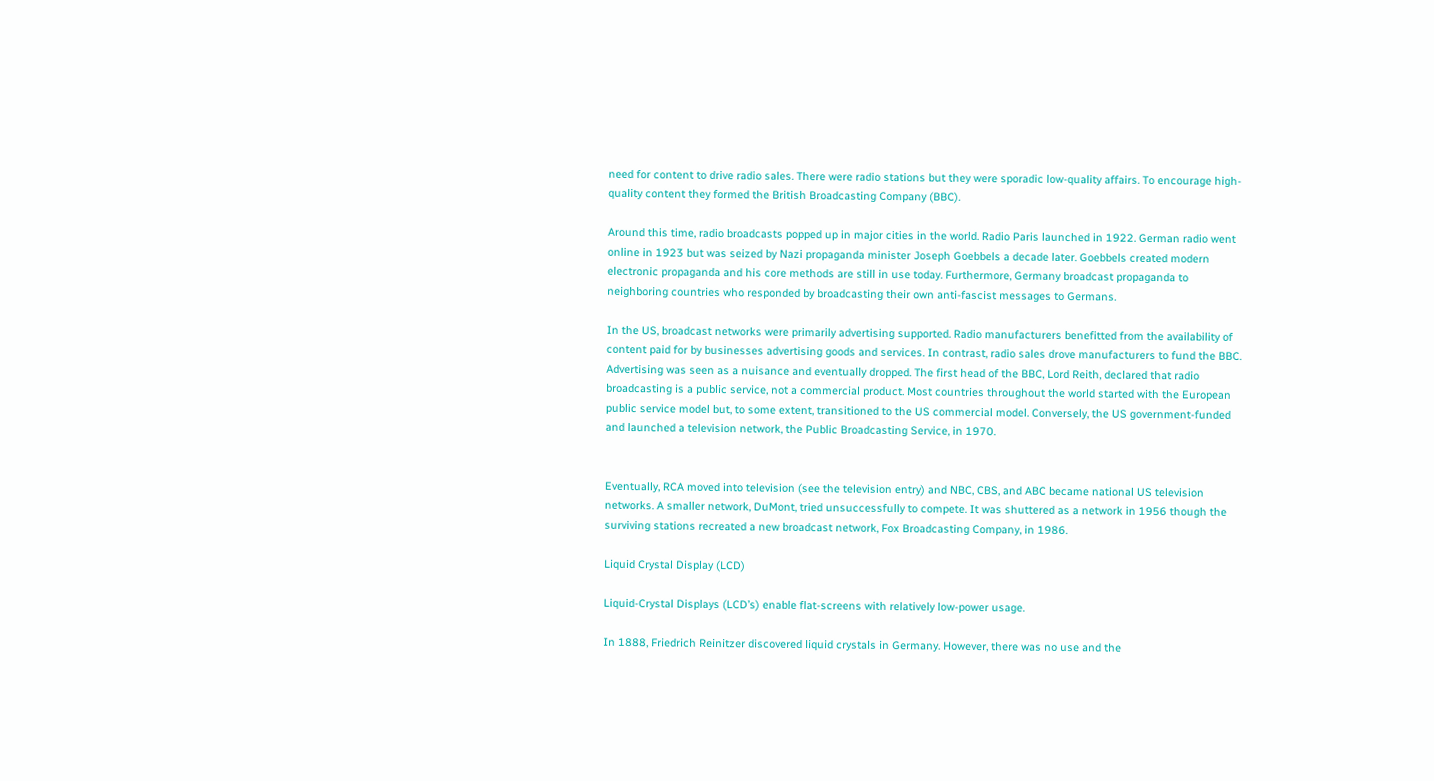need for content to drive radio sales. There were radio stations but they were sporadic low-quality affairs. To encourage high-quality content they formed the British Broadcasting Company (BBC).

Around this time, radio broadcasts popped up in major cities in the world. Radio Paris launched in 1922. German radio went online in 1923 but was seized by Nazi propaganda minister Joseph Goebbels a decade later. Goebbels created modern electronic propaganda and his core methods are still in use today. Furthermore, Germany broadcast propaganda to neighboring countries who responded by broadcasting their own anti-fascist messages to Germans.

In the US, broadcast networks were primarily advertising supported. Radio manufacturers benefitted from the availability of content paid for by businesses advertising goods and services. In contrast, radio sales drove manufacturers to fund the BBC. Advertising was seen as a nuisance and eventually dropped. The first head of the BBC, Lord Reith, declared that radio broadcasting is a public service, not a commercial product. Most countries throughout the world started with the European public service model but, to some extent, transitioned to the US commercial model. Conversely, the US government-funded and launched a television network, the Public Broadcasting Service, in 1970.


Eventually, RCA moved into television (see the television entry) and NBC, CBS, and ABC became national US television networks. A smaller network, DuMont, tried unsuccessfully to compete. It was shuttered as a network in 1956 though the surviving stations recreated a new broadcast network, Fox Broadcasting Company, in 1986.

Liquid Crystal Display (LCD)

Liquid-Crystal Displays (LCD’s) enable flat-screens with relatively low-power usage.

In 1888, Friedrich Reinitzer discovered liquid crystals in Germany. However, there was no use and the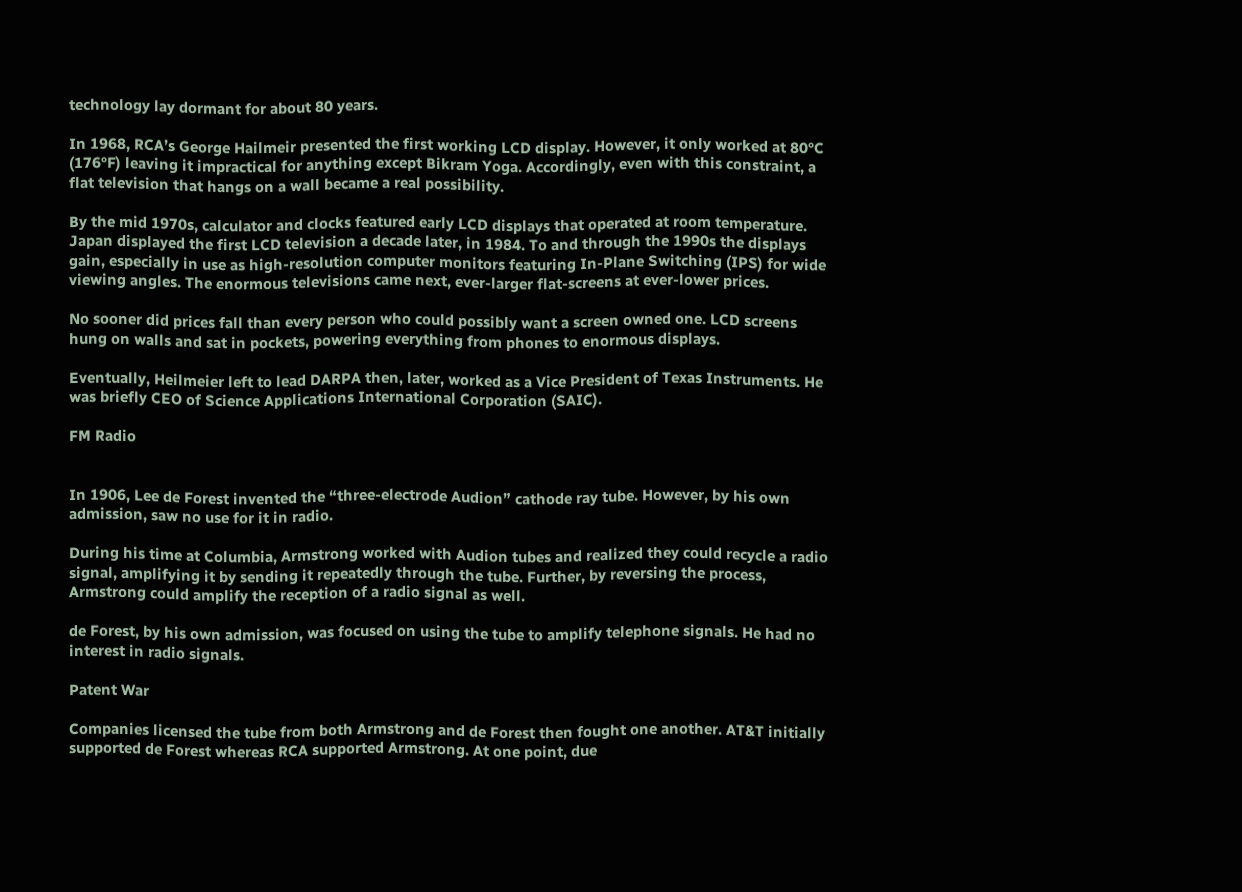technology lay dormant for about 80 years.

In 1968, RCA’s George Hailmeir presented the first working LCD display. However, it only worked at 80°C (176°F) leaving it impractical for anything except Bikram Yoga. Accordingly, even with this constraint, a flat television that hangs on a wall became a real possibility.

By the mid 1970s, calculator and clocks featured early LCD displays that operated at room temperature. Japan displayed the first LCD television a decade later, in 1984. To and through the 1990s the displays gain, especially in use as high-resolution computer monitors featuring In-Plane Switching (IPS) for wide viewing angles. The enormous televisions came next, ever-larger flat-screens at ever-lower prices.

No sooner did prices fall than every person who could possibly want a screen owned one. LCD screens hung on walls and sat in pockets, powering everything from phones to enormous displays.

Eventually, Heilmeier left to lead DARPA then, later, worked as a Vice President of Texas Instruments. He was briefly CEO of Science Applications International Corporation (SAIC).

FM Radio


In 1906, Lee de Forest invented the “three-electrode Audion” cathode ray tube. However, by his own admission, saw no use for it in radio.

During his time at Columbia, Armstrong worked with Audion tubes and realized they could recycle a radio signal, amplifying it by sending it repeatedly through the tube. Further, by reversing the process, Armstrong could amplify the reception of a radio signal as well.

de Forest, by his own admission, was focused on using the tube to amplify telephone signals. He had no interest in radio signals.

Patent War

Companies licensed the tube from both Armstrong and de Forest then fought one another. AT&T initially supported de Forest whereas RCA supported Armstrong. At one point, due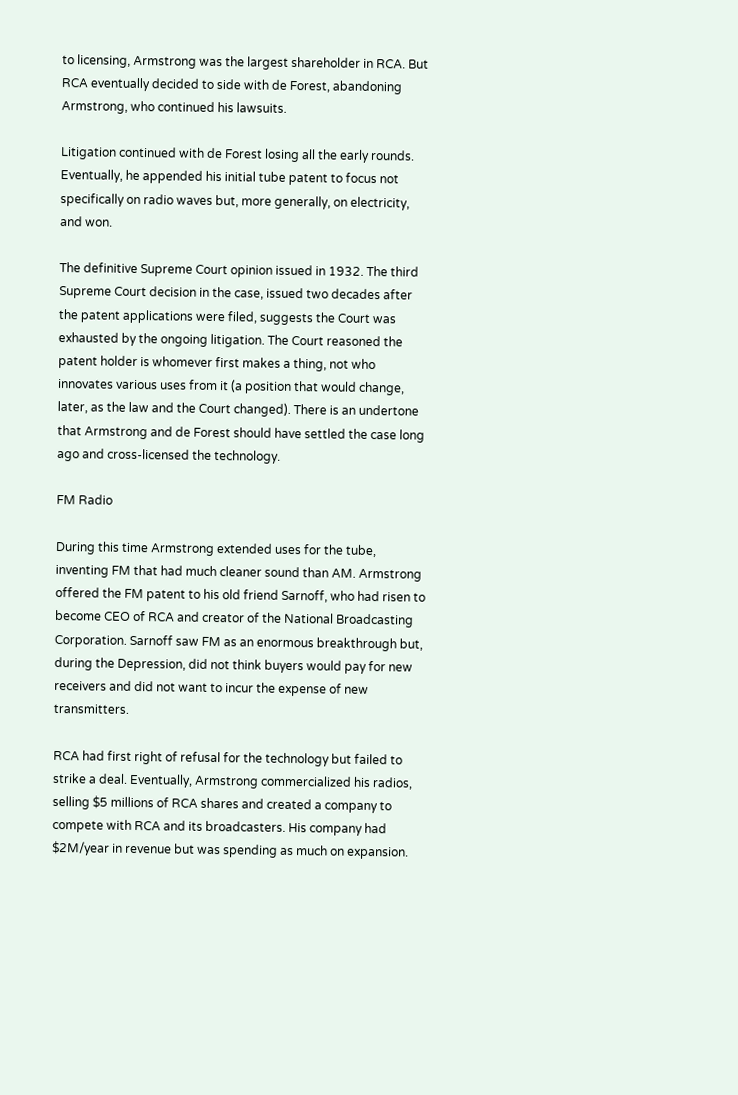to licensing, Armstrong was the largest shareholder in RCA. But RCA eventually decided to side with de Forest, abandoning Armstrong, who continued his lawsuits.

Litigation continued with de Forest losing all the early rounds. Eventually, he appended his initial tube patent to focus not specifically on radio waves but, more generally, on electricity, and won.

The definitive Supreme Court opinion issued in 1932. The third Supreme Court decision in the case, issued two decades after the patent applications were filed, suggests the Court was exhausted by the ongoing litigation. The Court reasoned the patent holder is whomever first makes a thing, not who innovates various uses from it (a position that would change, later, as the law and the Court changed). There is an undertone that Armstrong and de Forest should have settled the case long ago and cross-licensed the technology.

FM Radio

During this time Armstrong extended uses for the tube, inventing FM that had much cleaner sound than AM. Armstrong offered the FM patent to his old friend Sarnoff, who had risen to become CEO of RCA and creator of the National Broadcasting Corporation. Sarnoff saw FM as an enormous breakthrough but, during the Depression, did not think buyers would pay for new receivers and did not want to incur the expense of new transmitters.

RCA had first right of refusal for the technology but failed to strike a deal. Eventually, Armstrong commercialized his radios, selling $5 millions of RCA shares and created a company to compete with RCA and its broadcasters. His company had $2M/year in revenue but was spending as much on expansion.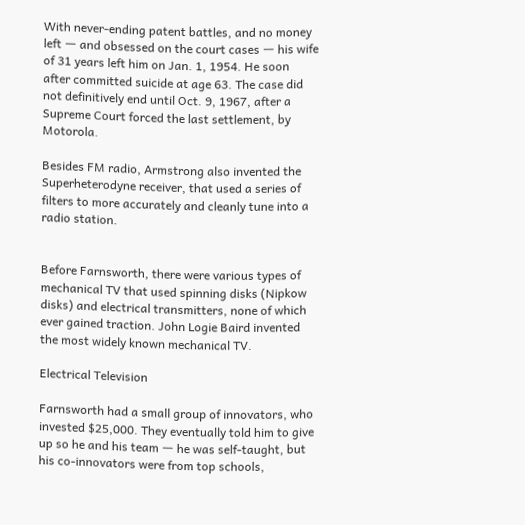With never-ending patent battles, and no money left ー and obsessed on the court cases ー his wife of 31 years left him on Jan. 1, 1954. He soon after committed suicide at age 63. The case did not definitively end until Oct. 9, 1967, after a Supreme Court forced the last settlement, by Motorola.

Besides FM radio, Armstrong also invented the Superheterodyne receiver, that used a series of filters to more accurately and cleanly tune into a radio station.


Before Farnsworth, there were various types of mechanical TV that used spinning disks (Nipkow disks) and electrical transmitters, none of which ever gained traction. John Logie Baird invented the most widely known mechanical TV.

Electrical Television

Farnsworth had a small group of innovators, who invested $25,000. They eventually told him to give up so he and his team ー he was self-taught, but his co-innovators were from top schools,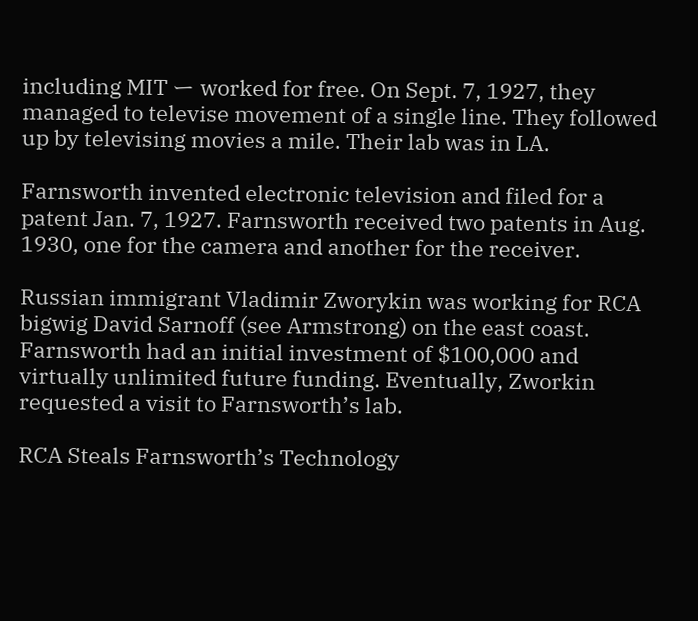including MIT ー worked for free. On Sept. 7, 1927, they managed to televise movement of a single line. They followed up by televising movies a mile. Their lab was in LA.

Farnsworth invented electronic television and filed for a patent Jan. 7, 1927. Farnsworth received two patents in Aug. 1930, one for the camera and another for the receiver.

Russian immigrant Vladimir Zworykin was working for RCA bigwig David Sarnoff (see Armstrong) on the east coast. Farnsworth had an initial investment of $100,000 and virtually unlimited future funding. Eventually, Zworkin requested a visit to Farnsworth’s lab.

RCA Steals Farnsworth’s Technology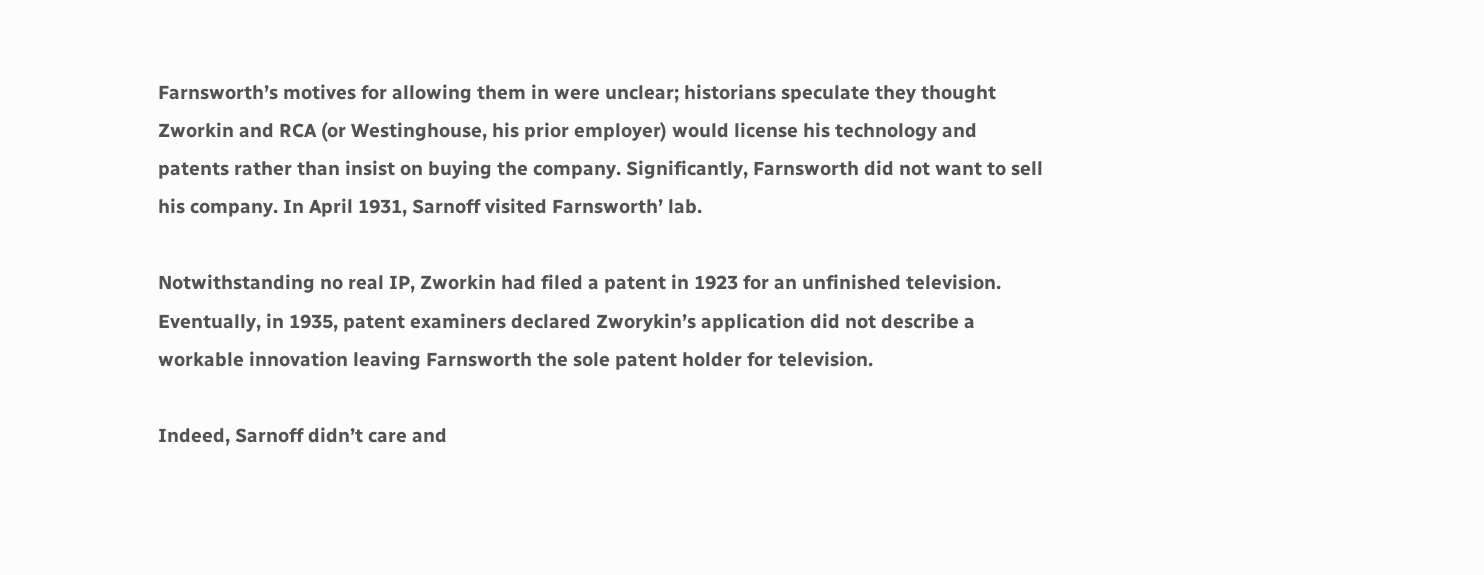Farnsworth’s motives for allowing them in were unclear; historians speculate they thought Zworkin and RCA (or Westinghouse, his prior employer) would license his technology and patents rather than insist on buying the company. Significantly, Farnsworth did not want to sell his company. In April 1931, Sarnoff visited Farnsworth’ lab.

Notwithstanding no real IP, Zworkin had filed a patent in 1923 for an unfinished television. Eventually, in 1935, patent examiners declared Zworykin’s application did not describe a workable innovation leaving Farnsworth the sole patent holder for television.

Indeed, Sarnoff didn’t care and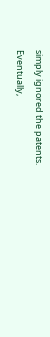simply ignored the patents. Eventually,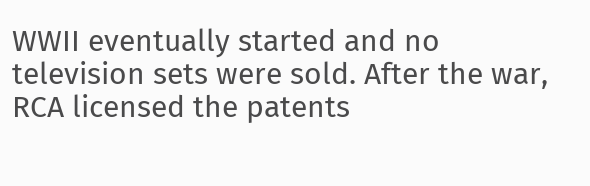WWII eventually started and no television sets were sold. After the war, RCA licensed the patents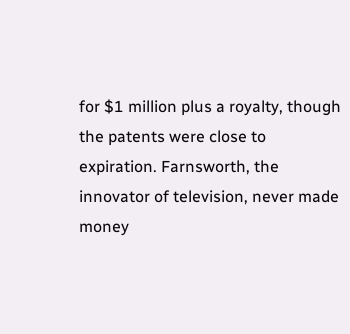for $1 million plus a royalty, though the patents were close to expiration. Farnsworth, the innovator of television, never made money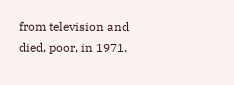from television and died, poor, in 1971.